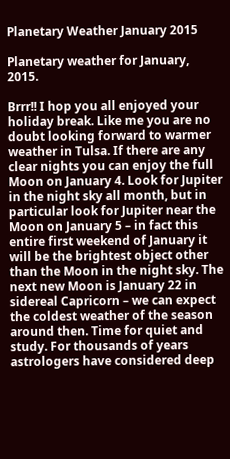Planetary Weather January 2015

Planetary weather for January, 2015.

Brrr!! I hop you all enjoyed your holiday break. Like me you are no doubt looking forward to warmer weather in Tulsa. If there are any clear nights you can enjoy the full Moon on January 4. Look for Jupiter in the night sky all month, but in particular look for Jupiter near the Moon on January 5 – in fact this entire first weekend of January it will be the brightest object other than the Moon in the night sky. The next new Moon is January 22 in sidereal Capricorn – we can expect the coldest weather of the season around then. Time for quiet and study. For thousands of years astrologers have considered deep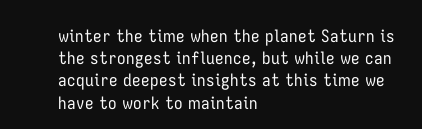winter the time when the planet Saturn is the strongest influence, but while we can acquire deepest insights at this time we have to work to maintain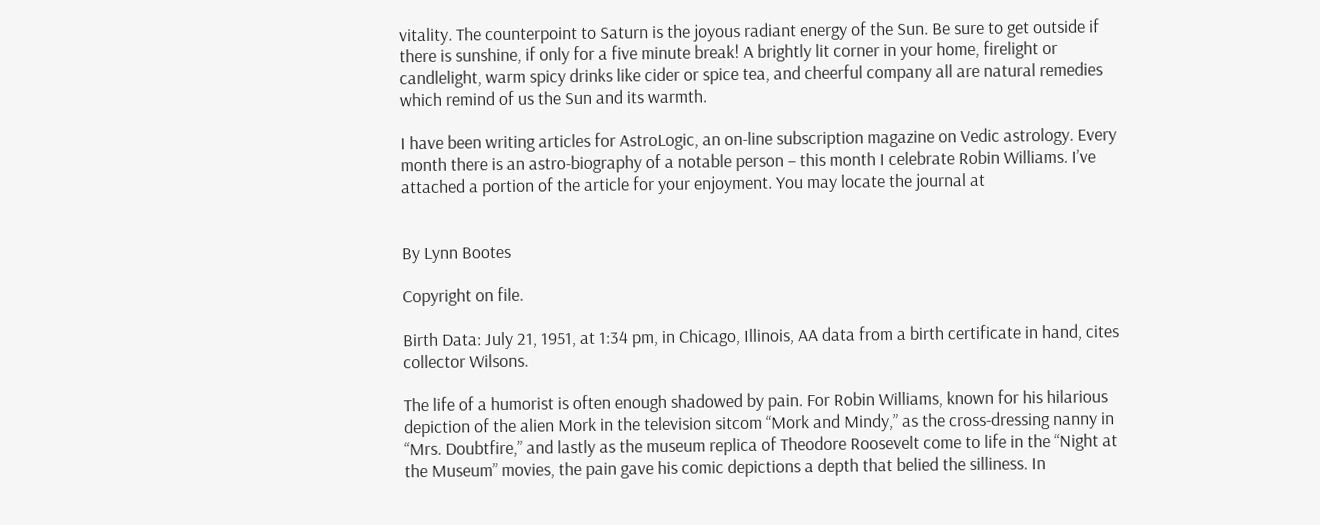vitality. The counterpoint to Saturn is the joyous radiant energy of the Sun. Be sure to get outside if there is sunshine, if only for a five minute break! A brightly lit corner in your home, firelight or candlelight, warm spicy drinks like cider or spice tea, and cheerful company all are natural remedies which remind of us the Sun and its warmth.

I have been writing articles for AstroLogic, an on-line subscription magazine on Vedic astrology. Every month there is an astro-biography of a notable person – this month I celebrate Robin Williams. I’ve attached a portion of the article for your enjoyment. You may locate the journal at


By Lynn Bootes

Copyright on file.

Birth Data: July 21, 1951, at 1:34 pm, in Chicago, Illinois, AA data from a birth certificate in hand, cites collector Wilsons.

The life of a humorist is often enough shadowed by pain. For Robin Williams, known for his hilarious depiction of the alien Mork in the television sitcom “Mork and Mindy,” as the cross-dressing nanny in “Mrs. Doubtfire,” and lastly as the museum replica of Theodore Roosevelt come to life in the “Night at the Museum” movies, the pain gave his comic depictions a depth that belied the silliness. In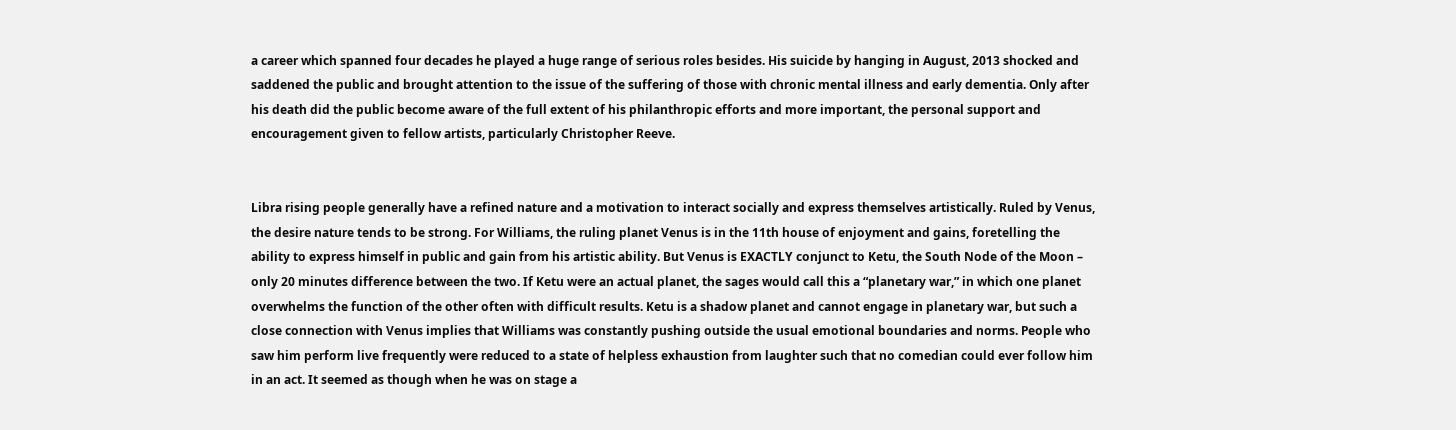a career which spanned four decades he played a huge range of serious roles besides. His suicide by hanging in August, 2013 shocked and saddened the public and brought attention to the issue of the suffering of those with chronic mental illness and early dementia. Only after his death did the public become aware of the full extent of his philanthropic efforts and more important, the personal support and encouragement given to fellow artists, particularly Christopher Reeve.


Libra rising people generally have a refined nature and a motivation to interact socially and express themselves artistically. Ruled by Venus, the desire nature tends to be strong. For Williams, the ruling planet Venus is in the 11th house of enjoyment and gains, foretelling the ability to express himself in public and gain from his artistic ability. But Venus is EXACTLY conjunct to Ketu, the South Node of the Moon – only 20 minutes difference between the two. If Ketu were an actual planet, the sages would call this a “planetary war,” in which one planet overwhelms the function of the other often with difficult results. Ketu is a shadow planet and cannot engage in planetary war, but such a close connection with Venus implies that Williams was constantly pushing outside the usual emotional boundaries and norms. People who saw him perform live frequently were reduced to a state of helpless exhaustion from laughter such that no comedian could ever follow him in an act. It seemed as though when he was on stage a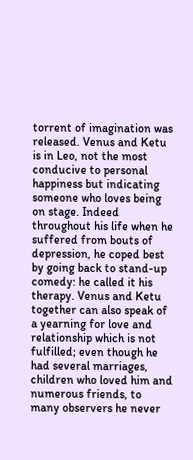torrent of imagination was released. Venus and Ketu is in Leo, not the most conducive to personal happiness but indicating someone who loves being on stage. Indeed throughout his life when he suffered from bouts of depression, he coped best by going back to stand-up comedy: he called it his therapy. Venus and Ketu together can also speak of a yearning for love and relationship which is not fulfilled; even though he had several marriages, children who loved him and numerous friends, to many observers he never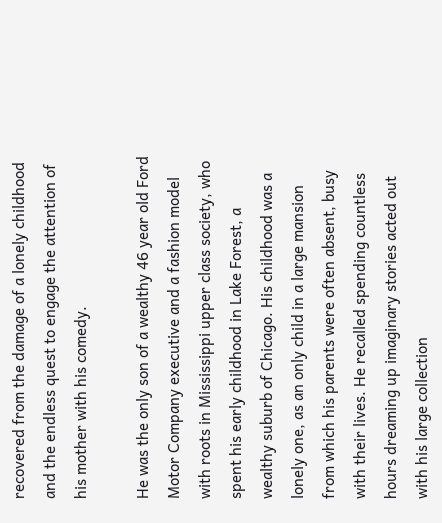recovered from the damage of a lonely childhood and the endless quest to engage the attention of his mother with his comedy.

He was the only son of a wealthy 46 year old Ford Motor Company executive and a fashion model with roots in Mississippi upper class society, who spent his early childhood in Lake Forest, a wealthy suburb of Chicago. His childhood was a lonely one, as an only child in a large mansion from which his parents were often absent, busy with their lives. He recalled spending countless hours dreaming up imaginary stories acted out with his large collection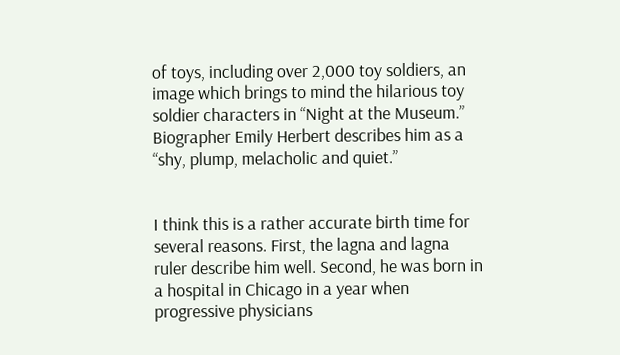of toys, including over 2,000 toy soldiers, an image which brings to mind the hilarious toy soldier characters in “Night at the Museum.” Biographer Emily Herbert describes him as a “shy, plump, melacholic and quiet.”


I think this is a rather accurate birth time for several reasons. First, the lagna and lagna ruler describe him well. Second, he was born in a hospital in Chicago in a year when progressive physicians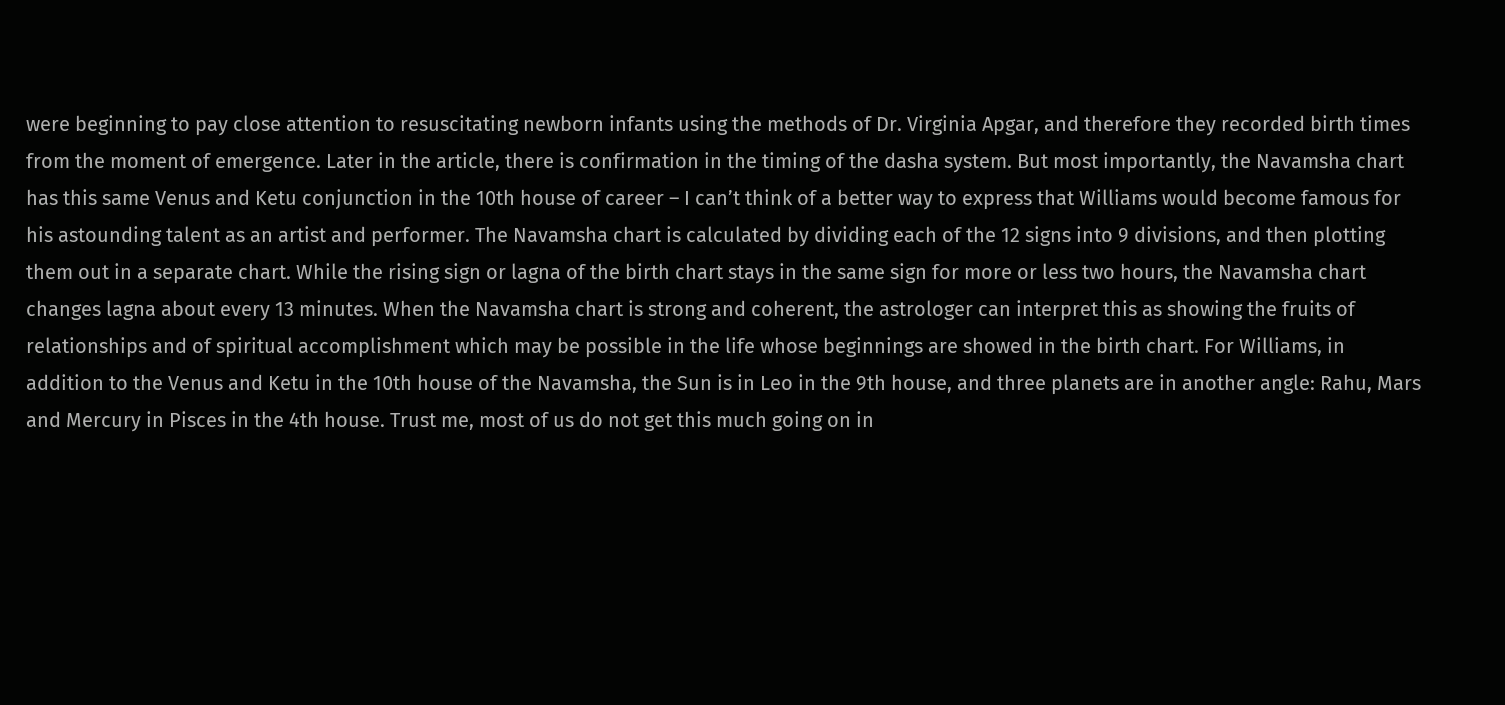were beginning to pay close attention to resuscitating newborn infants using the methods of Dr. Virginia Apgar, and therefore they recorded birth times from the moment of emergence. Later in the article, there is confirmation in the timing of the dasha system. But most importantly, the Navamsha chart has this same Venus and Ketu conjunction in the 10th house of career – I can’t think of a better way to express that Williams would become famous for his astounding talent as an artist and performer. The Navamsha chart is calculated by dividing each of the 12 signs into 9 divisions, and then plotting them out in a separate chart. While the rising sign or lagna of the birth chart stays in the same sign for more or less two hours, the Navamsha chart changes lagna about every 13 minutes. When the Navamsha chart is strong and coherent, the astrologer can interpret this as showing the fruits of relationships and of spiritual accomplishment which may be possible in the life whose beginnings are showed in the birth chart. For Williams, in addition to the Venus and Ketu in the 10th house of the Navamsha, the Sun is in Leo in the 9th house, and three planets are in another angle: Rahu, Mars and Mercury in Pisces in the 4th house. Trust me, most of us do not get this much going on in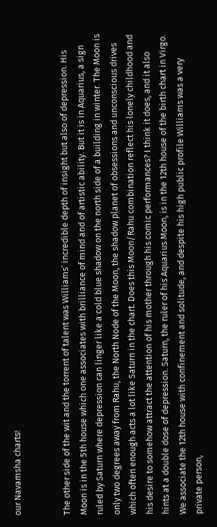our Navamsha charts!


The other side of the wit and the torrent of talent was Williams’ incredible depth of insight but also of depression. His Moon is in the 5th house which one associates with brilliance of mind and of artistic ability. But it is in Aquarius, a sign ruled by Saturn where depression can linger like a cold blue shadow on the north side of a building in winter. The Moon is only two degrees away from Rahu, the North Node of the Moon, the shadow planet of obsessions and unconscious drives which often enough acts a lot like Saturn in the chart. Does this Moon/Rahu combination reflect his lonely childhood and his desire to somehow attract the attention of his mother through his comic performances? I think it does, and it also hints at a double dose of depression. Saturn, the ruler of his Aquarius Moon, is in the 12th house of the birth chart in Virgo. We associate the 12th house with confinement and solitude, and despite his high public profile Williams was a very private person,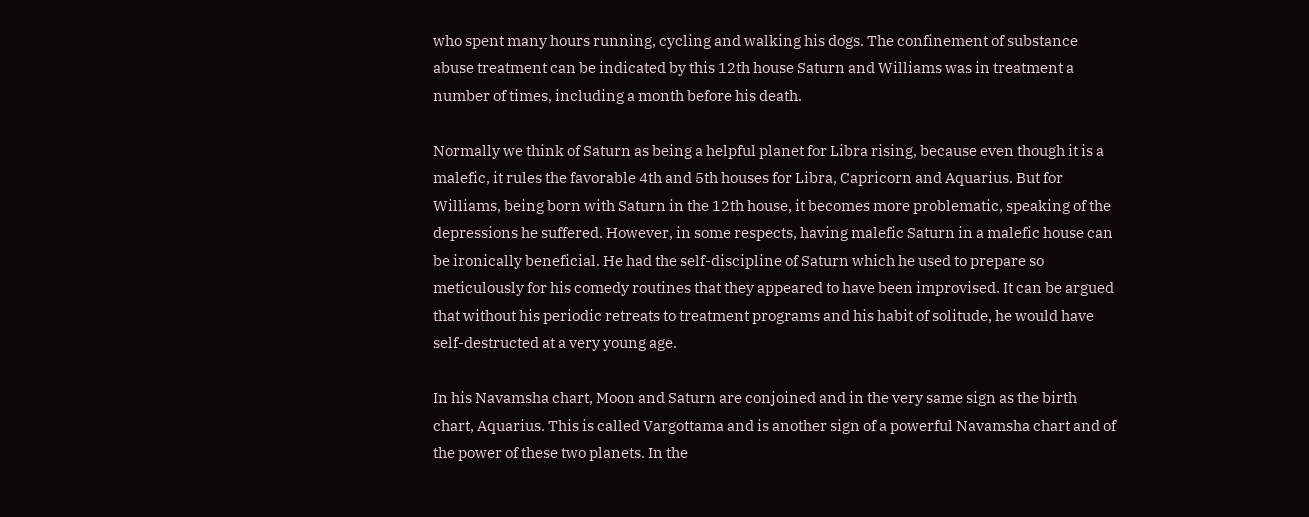who spent many hours running, cycling and walking his dogs. The confinement of substance abuse treatment can be indicated by this 12th house Saturn and Williams was in treatment a number of times, including a month before his death.

Normally we think of Saturn as being a helpful planet for Libra rising, because even though it is a malefic, it rules the favorable 4th and 5th houses for Libra, Capricorn and Aquarius. But for Williams, being born with Saturn in the 12th house, it becomes more problematic, speaking of the depressions he suffered. However, in some respects, having malefic Saturn in a malefic house can be ironically beneficial. He had the self-discipline of Saturn which he used to prepare so meticulously for his comedy routines that they appeared to have been improvised. It can be argued that without his periodic retreats to treatment programs and his habit of solitude, he would have self-destructed at a very young age.

In his Navamsha chart, Moon and Saturn are conjoined and in the very same sign as the birth chart, Aquarius. This is called Vargottama and is another sign of a powerful Navamsha chart and of the power of these two planets. In the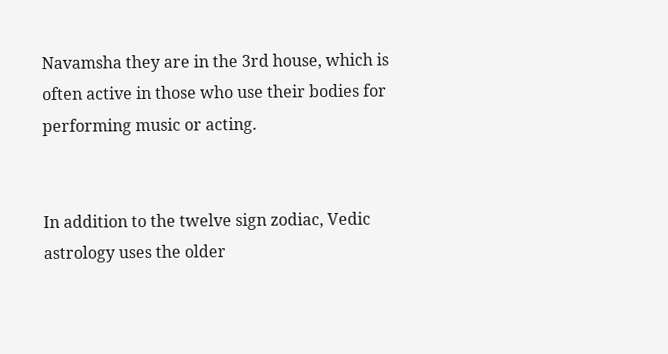Navamsha they are in the 3rd house, which is often active in those who use their bodies for performing music or acting.


In addition to the twelve sign zodiac, Vedic astrology uses the older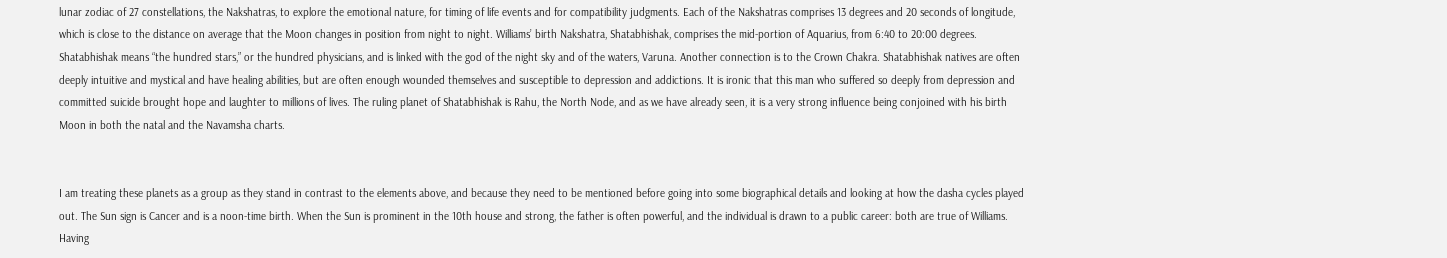lunar zodiac of 27 constellations, the Nakshatras, to explore the emotional nature, for timing of life events and for compatibility judgments. Each of the Nakshatras comprises 13 degrees and 20 seconds of longitude, which is close to the distance on average that the Moon changes in position from night to night. Williams’ birth Nakshatra, Shatabhishak, comprises the mid-portion of Aquarius, from 6:40 to 20:00 degrees. Shatabhishak means “the hundred stars,” or the hundred physicians, and is linked with the god of the night sky and of the waters, Varuna. Another connection is to the Crown Chakra. Shatabhishak natives are often deeply intuitive and mystical and have healing abilities, but are often enough wounded themselves and susceptible to depression and addictions. It is ironic that this man who suffered so deeply from depression and committed suicide brought hope and laughter to millions of lives. The ruling planet of Shatabhishak is Rahu, the North Node, and as we have already seen, it is a very strong influence being conjoined with his birth Moon in both the natal and the Navamsha charts.


I am treating these planets as a group as they stand in contrast to the elements above, and because they need to be mentioned before going into some biographical details and looking at how the dasha cycles played out. The Sun sign is Cancer and is a noon-time birth. When the Sun is prominent in the 10th house and strong, the father is often powerful, and the individual is drawn to a public career: both are true of Williams. Having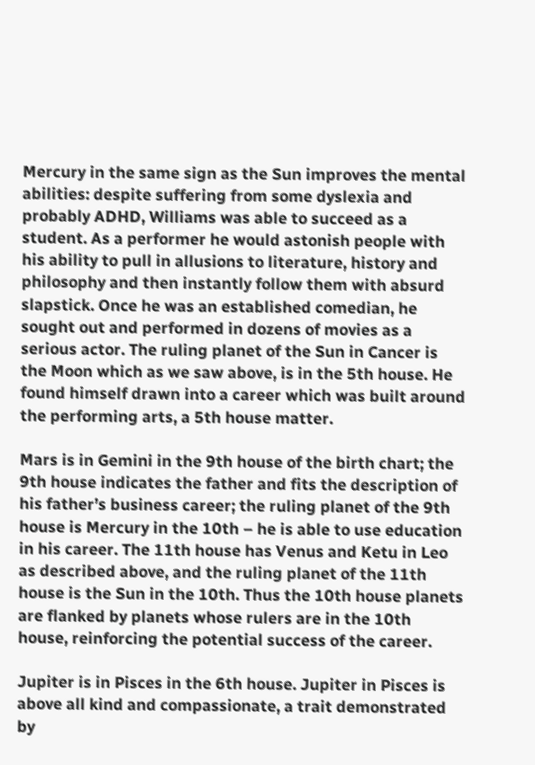Mercury in the same sign as the Sun improves the mental abilities: despite suffering from some dyslexia and probably ADHD, Williams was able to succeed as a student. As a performer he would astonish people with his ability to pull in allusions to literature, history and philosophy and then instantly follow them with absurd slapstick. Once he was an established comedian, he sought out and performed in dozens of movies as a serious actor. The ruling planet of the Sun in Cancer is the Moon which as we saw above, is in the 5th house. He found himself drawn into a career which was built around the performing arts, a 5th house matter.

Mars is in Gemini in the 9th house of the birth chart; the 9th house indicates the father and fits the description of his father’s business career; the ruling planet of the 9th house is Mercury in the 10th – he is able to use education in his career. The 11th house has Venus and Ketu in Leo as described above, and the ruling planet of the 11th house is the Sun in the 10th. Thus the 10th house planets are flanked by planets whose rulers are in the 10th house, reinforcing the potential success of the career.

Jupiter is in Pisces in the 6th house. Jupiter in Pisces is above all kind and compassionate, a trait demonstrated by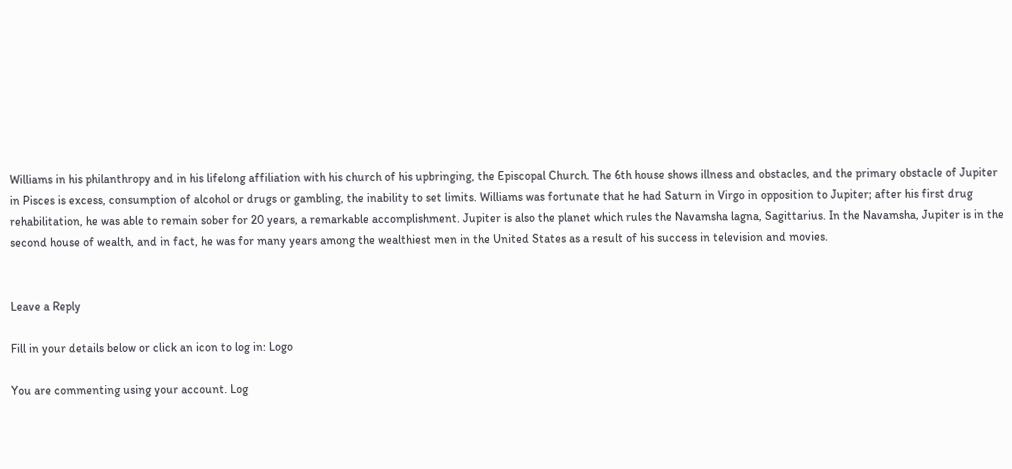Williams in his philanthropy and in his lifelong affiliation with his church of his upbringing, the Episcopal Church. The 6th house shows illness and obstacles, and the primary obstacle of Jupiter in Pisces is excess, consumption of alcohol or drugs or gambling, the inability to set limits. Williams was fortunate that he had Saturn in Virgo in opposition to Jupiter; after his first drug rehabilitation, he was able to remain sober for 20 years, a remarkable accomplishment. Jupiter is also the planet which rules the Navamsha lagna, Sagittarius. In the Navamsha, Jupiter is in the second house of wealth, and in fact, he was for many years among the wealthiest men in the United States as a result of his success in television and movies.


Leave a Reply

Fill in your details below or click an icon to log in: Logo

You are commenting using your account. Log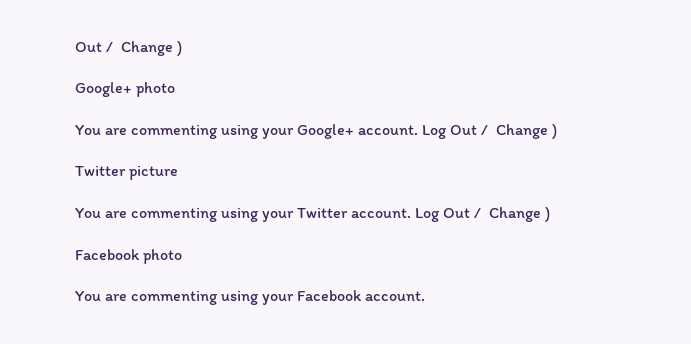Out /  Change )

Google+ photo

You are commenting using your Google+ account. Log Out /  Change )

Twitter picture

You are commenting using your Twitter account. Log Out /  Change )

Facebook photo

You are commenting using your Facebook account.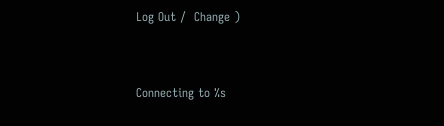Log Out /  Change )


Connecting to %s